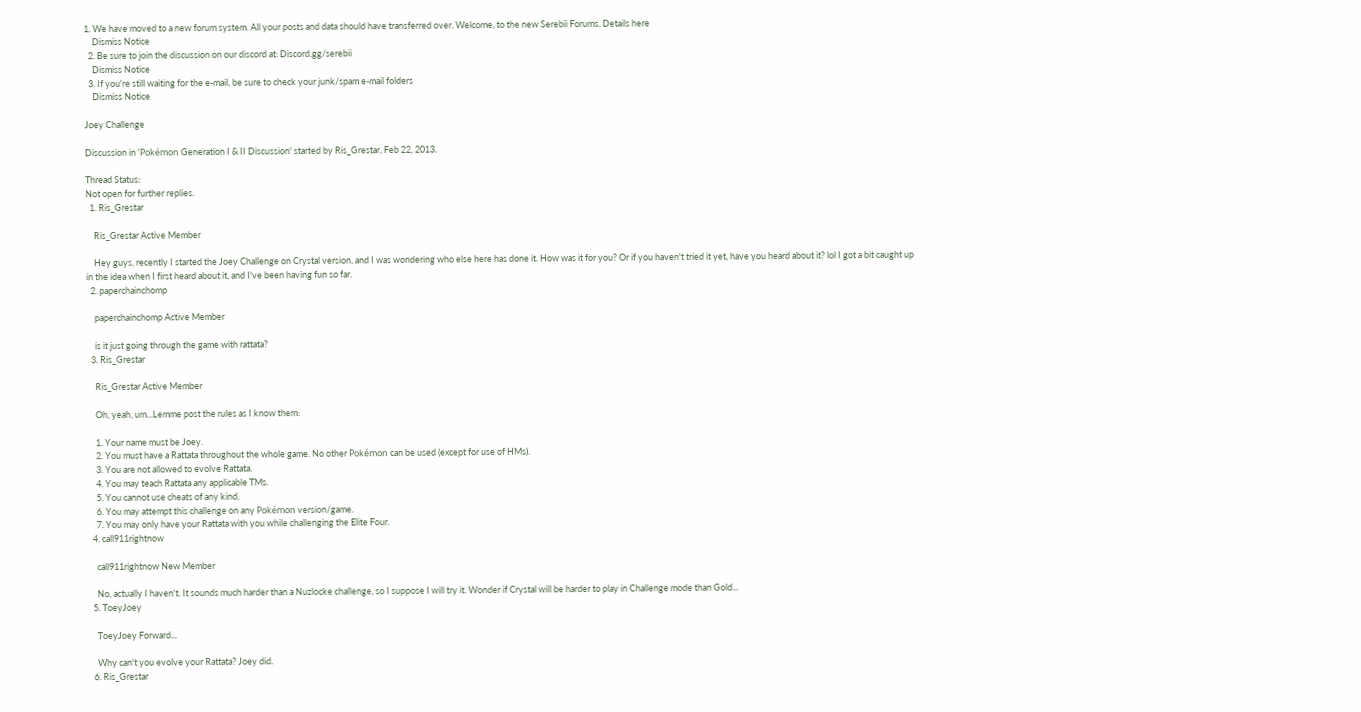1. We have moved to a new forum system. All your posts and data should have transferred over. Welcome, to the new Serebii Forums. Details here
    Dismiss Notice
  2. Be sure to join the discussion on our discord at: Discord.gg/serebii
    Dismiss Notice
  3. If you're still waiting for the e-mail, be sure to check your junk/spam e-mail folders
    Dismiss Notice

Joey Challenge

Discussion in 'Pokémon Generation I & II Discussion' started by Ris_Grestar, Feb 22, 2013.

Thread Status:
Not open for further replies.
  1. Ris_Grestar

    Ris_Grestar Active Member

    Hey guys, recently I started the Joey Challenge on Crystal version, and I was wondering who else here has done it. How was it for you? Or if you haven't tried it yet, have you heard about it? lol I got a bit caught up in the idea when I first heard about it, and I've been having fun so far.
  2. paperchainchomp

    paperchainchomp Active Member

    is it just going through the game with rattata?
  3. Ris_Grestar

    Ris_Grestar Active Member

    Oh, yeah, um...Lemme post the rules as I know them:

    1. Your name must be Joey.
    2. You must have a Rattata throughout the whole game. No other Pokémon can be used (except for use of HMs).
    3. You are not allowed to evolve Rattata.
    4. You may teach Rattata any applicable TMs.
    5. You cannot use cheats of any kind.
    6. You may attempt this challenge on any Pokémon version/game.
    7. You may only have your Rattata with you while challenging the Elite Four.
  4. call911rightnow

    call911rightnow New Member

    No, actually I haven't. It sounds much harder than a Nuzlocke challenge, so I suppose I will try it. Wonder if Crystal will be harder to play in Challenge mode than Gold...
  5. ToeyJoey

    ToeyJoey Forward...

    Why can't you evolve your Rattata? Joey did.
  6. Ris_Grestar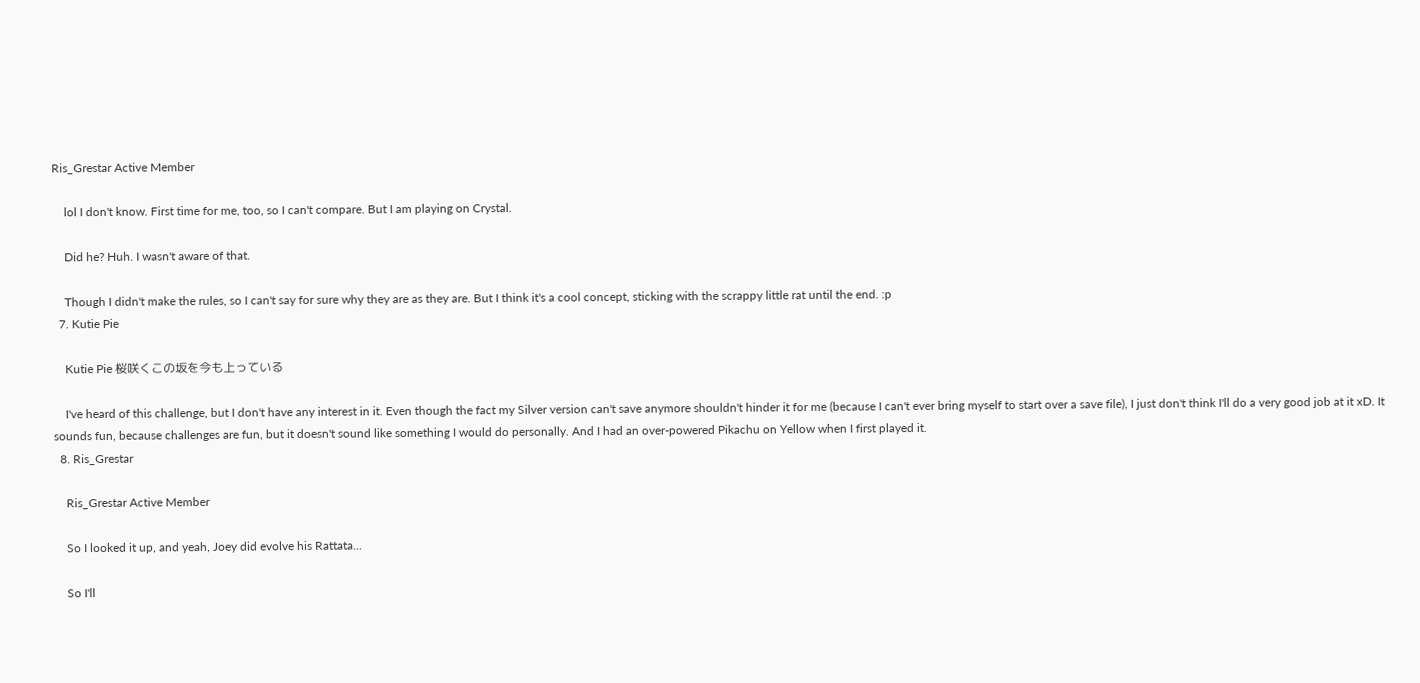Ris_Grestar Active Member

    lol I don't know. First time for me, too, so I can't compare. But I am playing on Crystal.

    Did he? Huh. I wasn't aware of that.

    Though I didn't make the rules, so I can't say for sure why they are as they are. But I think it's a cool concept, sticking with the scrappy little rat until the end. :p
  7. Kutie Pie

    Kutie Pie 桜咲くこの坂を今も上っている

    I've heard of this challenge, but I don't have any interest in it. Even though the fact my Silver version can't save anymore shouldn't hinder it for me (because I can't ever bring myself to start over a save file), I just don't think I'll do a very good job at it xD. It sounds fun, because challenges are fun, but it doesn't sound like something I would do personally. And I had an over-powered Pikachu on Yellow when I first played it.
  8. Ris_Grestar

    Ris_Grestar Active Member

    So I looked it up, and yeah, Joey did evolve his Rattata...

    So I'll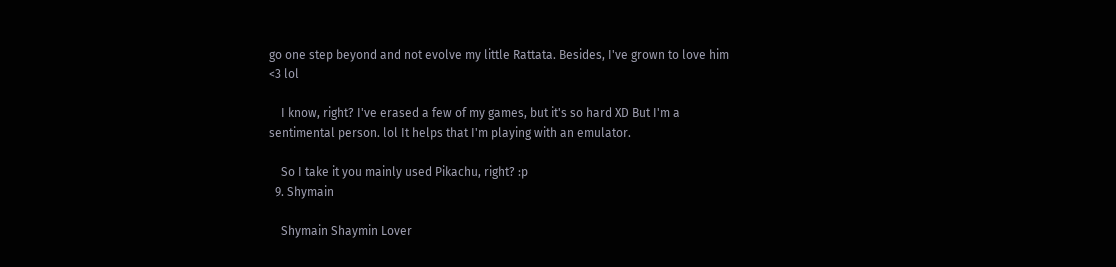go one step beyond and not evolve my little Rattata. Besides, I've grown to love him <3 lol

    I know, right? I've erased a few of my games, but it's so hard XD But I'm a sentimental person. lol It helps that I'm playing with an emulator.

    So I take it you mainly used Pikachu, right? :p
  9. Shymain

    Shymain Shaymin Lover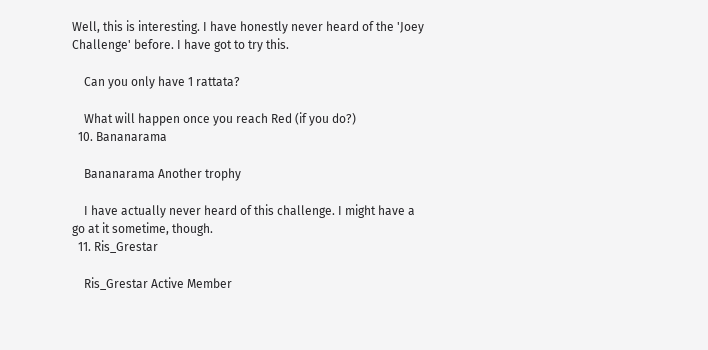Well, this is interesting. I have honestly never heard of the 'Joey Challenge' before. I have got to try this.

    Can you only have 1 rattata?

    What will happen once you reach Red (if you do?)
  10. Bananarama

    Bananarama Another trophy

    I have actually never heard of this challenge. I might have a go at it sometime, though.
  11. Ris_Grestar

    Ris_Grestar Active Member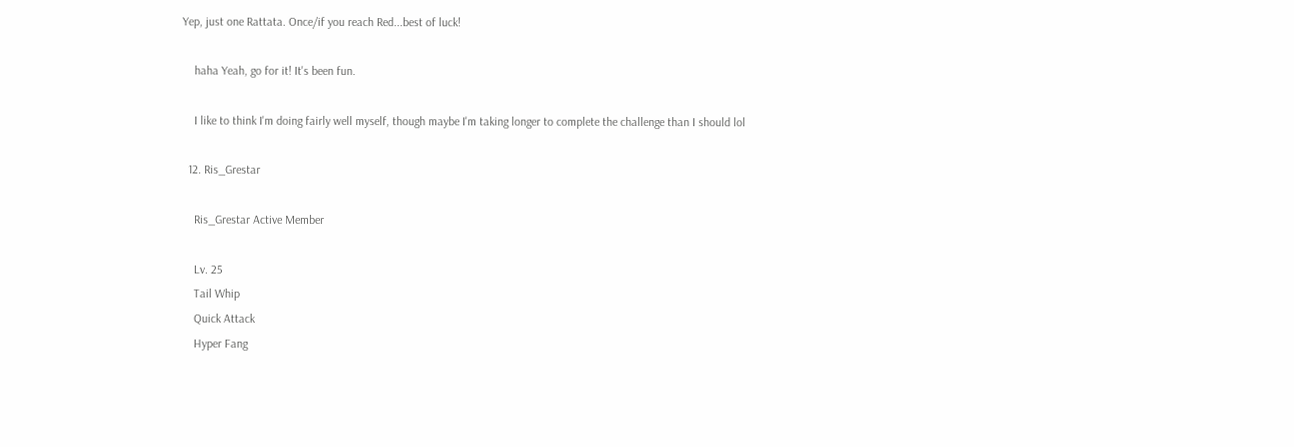Yep, just one Rattata. Once/if you reach Red...best of luck!

    haha Yeah, go for it! It's been fun.

    I like to think I'm doing fairly well myself, though maybe I'm taking longer to complete the challenge than I should lol

  12. Ris_Grestar

    Ris_Grestar Active Member

    Lv. 25
    Tail Whip
    Quick Attack
    Hyper Fang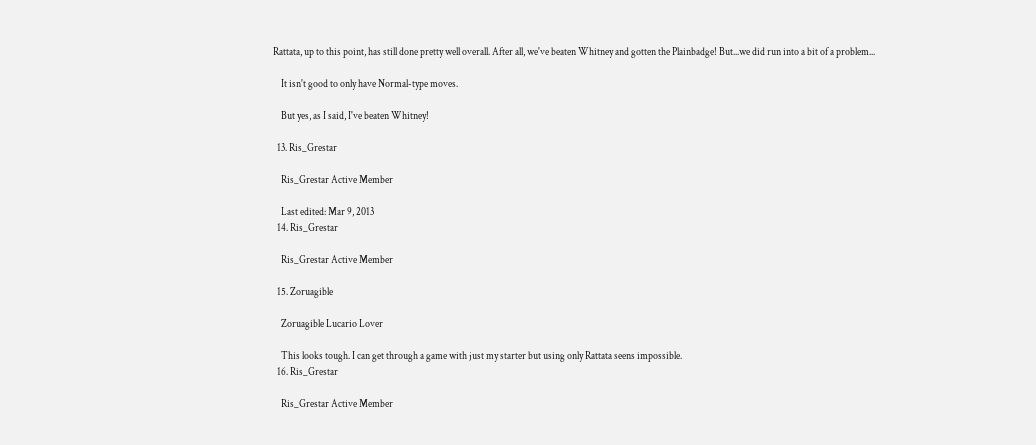Rattata, up to this point, has still done pretty well overall. After all, we've beaten Whitney and gotten the Plainbadge! But...we did run into a bit of a problem...

    It isn't good to only have Normal-type moves.

    But yes, as I said, I've beaten Whitney!

  13. Ris_Grestar

    Ris_Grestar Active Member

    Last edited: Mar 9, 2013
  14. Ris_Grestar

    Ris_Grestar Active Member

  15. Zoruagible

    Zoruagible Lucario Lover

    This looks tough. I can get through a game with just my starter but using only Rattata seens impossible.
  16. Ris_Grestar

    Ris_Grestar Active Member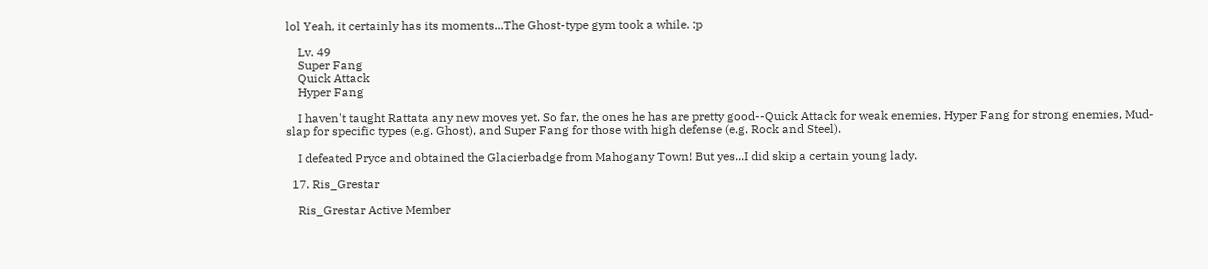lol Yeah, it certainly has its moments...The Ghost-type gym took a while. :p

    Lv. 49
    Super Fang
    Quick Attack
    Hyper Fang

    I haven't taught Rattata any new moves yet. So far, the ones he has are pretty good--Quick Attack for weak enemies, Hyper Fang for strong enemies, Mud-slap for specific types (e.g. Ghost), and Super Fang for those with high defense (e.g. Rock and Steel).

    I defeated Pryce and obtained the Glacierbadge from Mahogany Town! But yes...I did skip a certain young lady.

  17. Ris_Grestar

    Ris_Grestar Active Member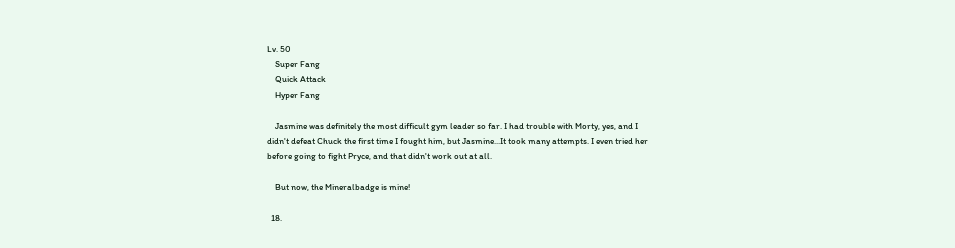Lv. 50
    Super Fang
    Quick Attack
    Hyper Fang

    Jasmine was definitely the most difficult gym leader so far. I had trouble with Morty, yes, and I didn't defeat Chuck the first time I fought him, but Jasmine...It took many attempts. I even tried her before going to fight Pryce, and that didn't work out at all.

    But now, the Mineralbadge is mine!

  18.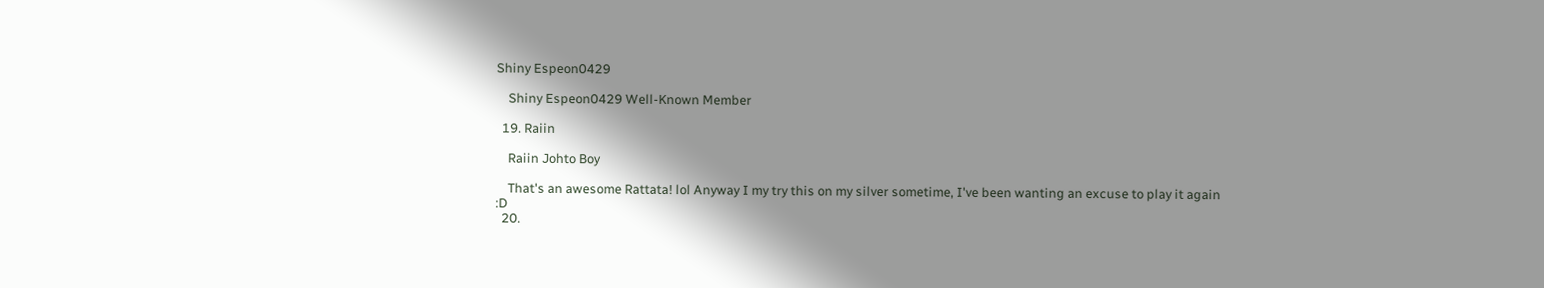Shiny Espeon0429

    Shiny Espeon0429 Well-Known Member

  19. Raiin

    Raiin Johto Boy

    That's an awesome Rattata! lol Anyway I my try this on my silver sometime, I've been wanting an excuse to play it again :D
  20.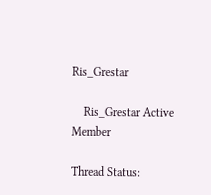Ris_Grestar

    Ris_Grestar Active Member

Thread Status: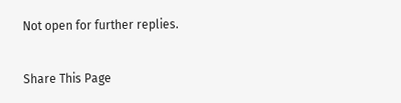Not open for further replies.

Share This Page